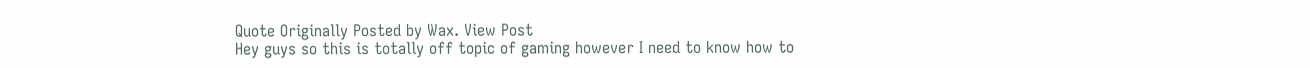Quote Originally Posted by Wax. View Post
Hey guys so this is totally off topic of gaming however I need to know how to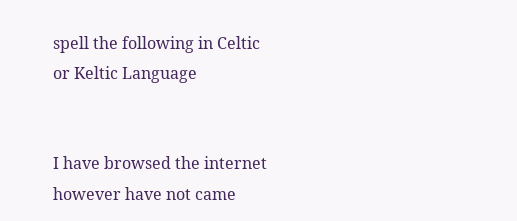spell the following in Celtic or Keltic Language


I have browsed the internet however have not came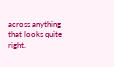across anything that looks quite right.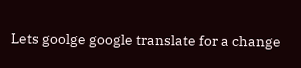Lets goolge google translate for a change